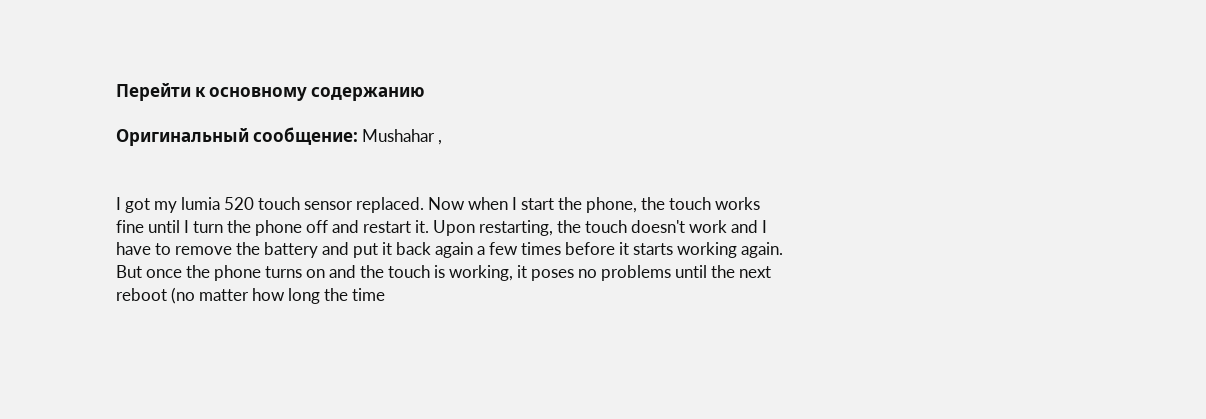Перейти к основному содержанию

Оригинальный сообщение: Mushahar ,


I got my lumia 520 touch sensor replaced. Now when I start the phone, the touch works fine until I turn the phone off and restart it. Upon restarting, the touch doesn't work and I have to remove the battery and put it back again a few times before it starts working again. But once the phone turns on and the touch is working, it poses no problems until the next reboot (no matter how long the time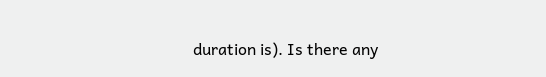duration is). Is there any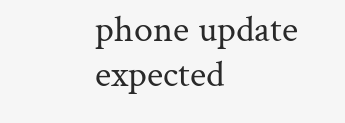phone update expected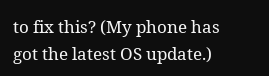to fix this? (My phone has got the latest OS update.)